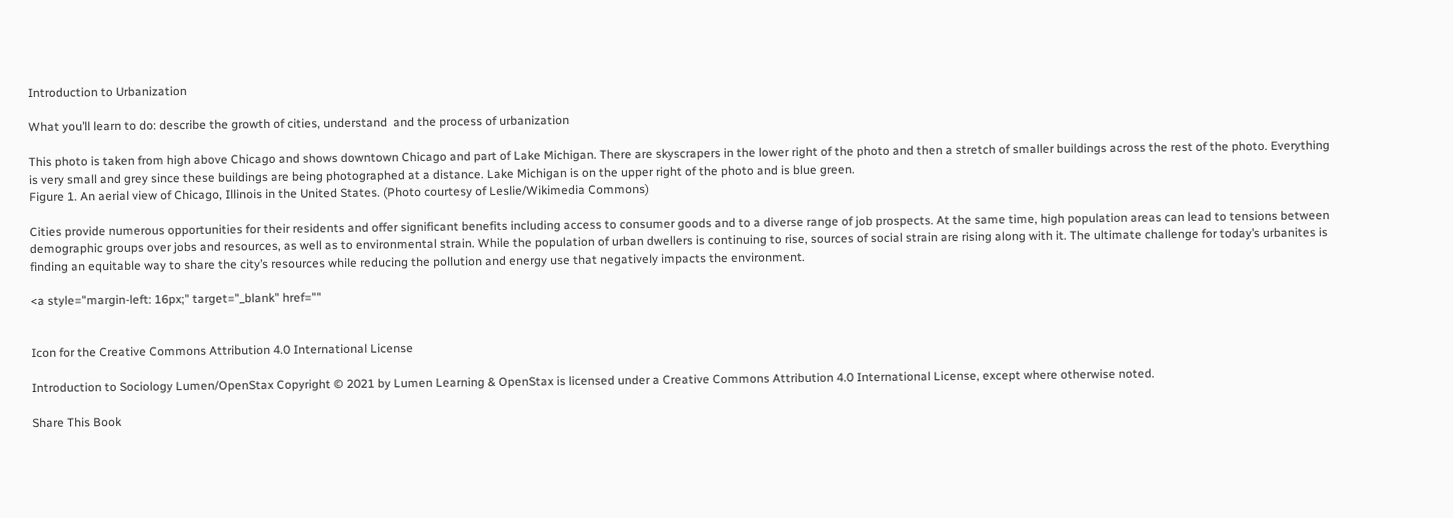Introduction to Urbanization

What you’ll learn to do: describe the growth of cities, understand  and the process of urbanization

This photo is taken from high above Chicago and shows downtown Chicago and part of Lake Michigan. There are skyscrapers in the lower right of the photo and then a stretch of smaller buildings across the rest of the photo. Everything is very small and grey since these buildings are being photographed at a distance. Lake Michigan is on the upper right of the photo and is blue green.
Figure 1. An aerial view of Chicago, Illinois in the United States. (Photo courtesy of Leslie/Wikimedia Commons)

Cities provide numerous opportunities for their residents and offer significant benefits including access to consumer goods and to a diverse range of job prospects. At the same time, high population areas can lead to tensions between demographic groups over jobs and resources, as well as to environmental strain. While the population of urban dwellers is continuing to rise, sources of social strain are rising along with it. The ultimate challenge for today’s urbanites is finding an equitable way to share the city’s resources while reducing the pollution and energy use that negatively impacts the environment.

<a style="margin-left: 16px;" target="_blank" href=""


Icon for the Creative Commons Attribution 4.0 International License

Introduction to Sociology Lumen/OpenStax Copyright © 2021 by Lumen Learning & OpenStax is licensed under a Creative Commons Attribution 4.0 International License, except where otherwise noted.

Share This Book